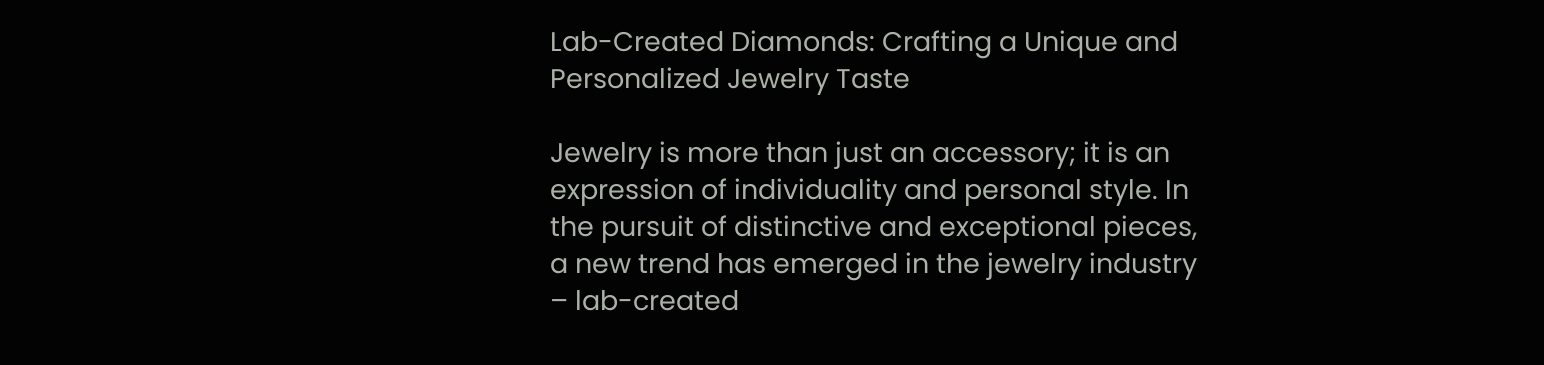Lab-Created Diamonds: Crafting a Unique and Personalized Jewelry Taste

Jewelry is more than just an accessory; it is an expression of individuality and personal style. In the pursuit of distinctive and exceptional pieces, a new trend has emerged in the jewelry industry – lab-created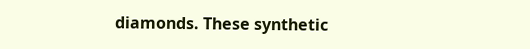diamonds. These synthetic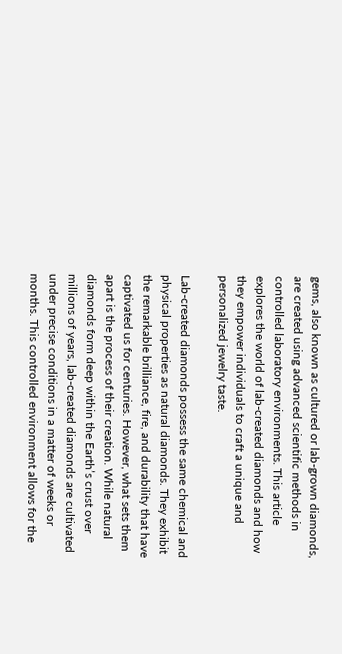gems, also known as cultured or lab-grown diamonds, are created using advanced scientific methods in controlled laboratory environments. This article explores the world of lab-created diamonds and how they empower individuals to craft a unique and personalized jewelry taste.

Lab-created diamonds possess the same chemical and physical properties as natural diamonds. They exhibit the remarkable brilliance, fire, and durability that have captivated us for centuries. However, what sets them apart is the process of their creation. While natural diamonds form deep within the Earth’s crust over millions of years, lab-created diamonds are cultivated under precise conditions in a matter of weeks or months. This controlled environment allows for the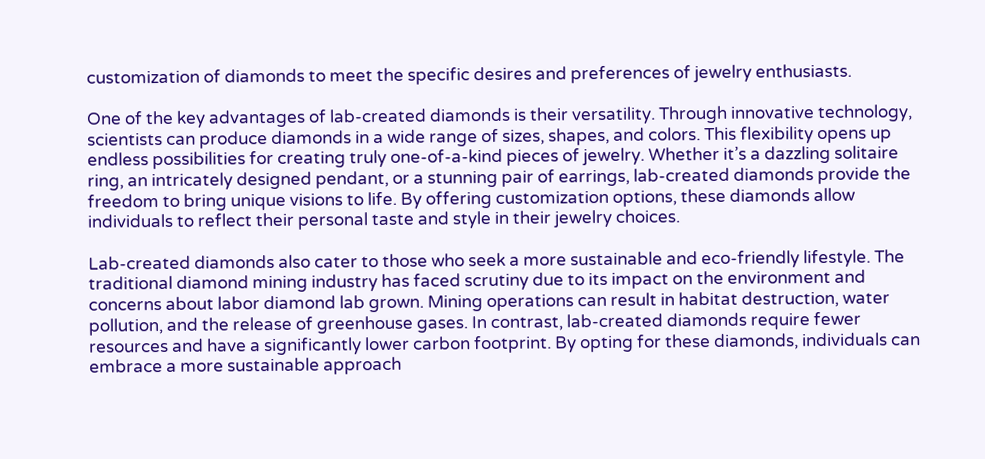customization of diamonds to meet the specific desires and preferences of jewelry enthusiasts.

One of the key advantages of lab-created diamonds is their versatility. Through innovative technology, scientists can produce diamonds in a wide range of sizes, shapes, and colors. This flexibility opens up endless possibilities for creating truly one-of-a-kind pieces of jewelry. Whether it’s a dazzling solitaire ring, an intricately designed pendant, or a stunning pair of earrings, lab-created diamonds provide the freedom to bring unique visions to life. By offering customization options, these diamonds allow individuals to reflect their personal taste and style in their jewelry choices.

Lab-created diamonds also cater to those who seek a more sustainable and eco-friendly lifestyle. The traditional diamond mining industry has faced scrutiny due to its impact on the environment and concerns about labor diamond lab grown. Mining operations can result in habitat destruction, water pollution, and the release of greenhouse gases. In contrast, lab-created diamonds require fewer resources and have a significantly lower carbon footprint. By opting for these diamonds, individuals can embrace a more sustainable approach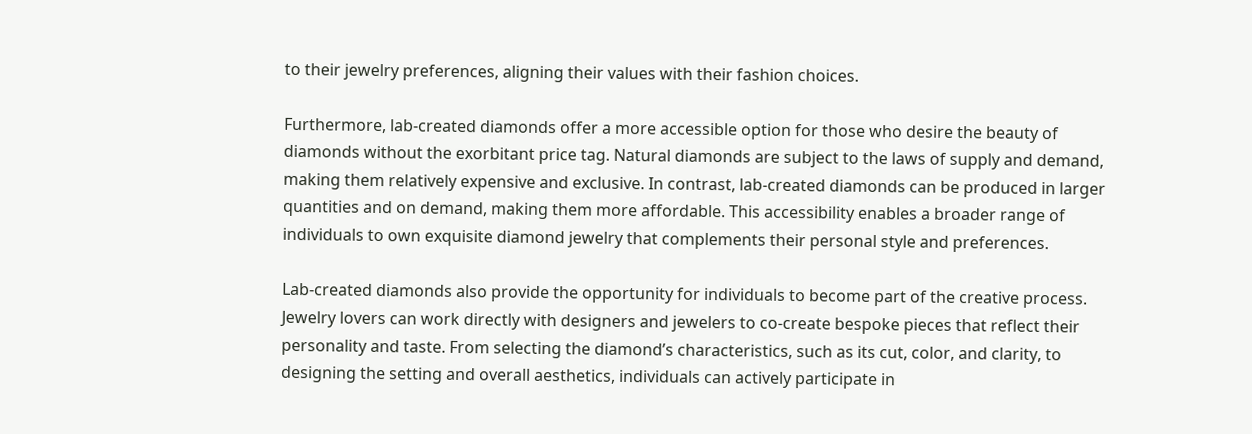to their jewelry preferences, aligning their values with their fashion choices.

Furthermore, lab-created diamonds offer a more accessible option for those who desire the beauty of diamonds without the exorbitant price tag. Natural diamonds are subject to the laws of supply and demand, making them relatively expensive and exclusive. In contrast, lab-created diamonds can be produced in larger quantities and on demand, making them more affordable. This accessibility enables a broader range of individuals to own exquisite diamond jewelry that complements their personal style and preferences.

Lab-created diamonds also provide the opportunity for individuals to become part of the creative process. Jewelry lovers can work directly with designers and jewelers to co-create bespoke pieces that reflect their personality and taste. From selecting the diamond’s characteristics, such as its cut, color, and clarity, to designing the setting and overall aesthetics, individuals can actively participate in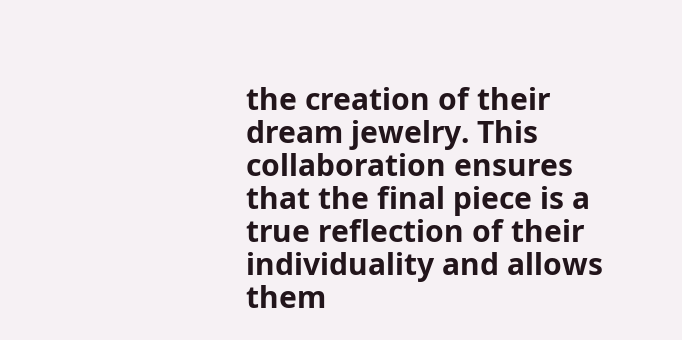the creation of their dream jewelry. This collaboration ensures that the final piece is a true reflection of their individuality and allows them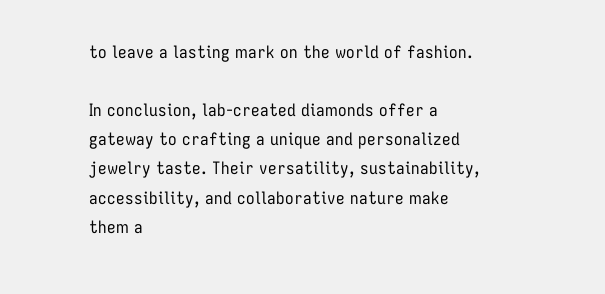to leave a lasting mark on the world of fashion.

In conclusion, lab-created diamonds offer a gateway to crafting a unique and personalized jewelry taste. Their versatility, sustainability, accessibility, and collaborative nature make them a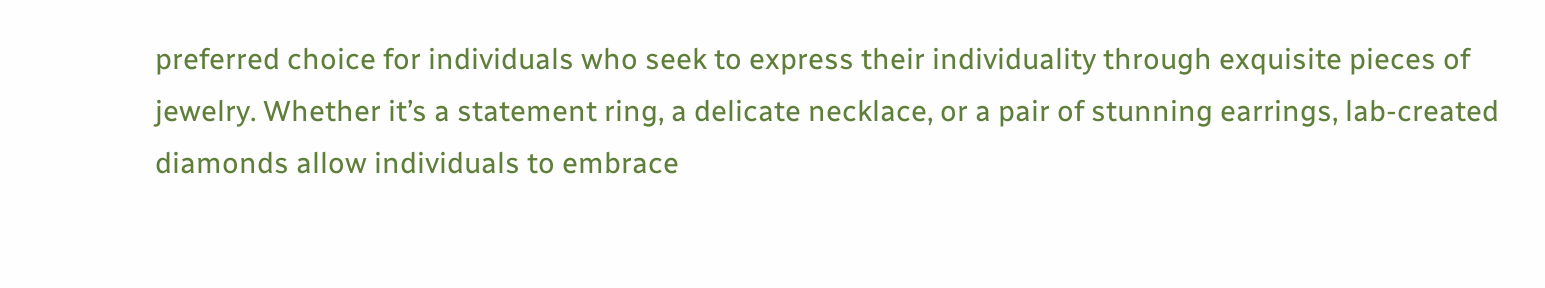preferred choice for individuals who seek to express their individuality through exquisite pieces of jewelry. Whether it’s a statement ring, a delicate necklace, or a pair of stunning earrings, lab-created diamonds allow individuals to embrace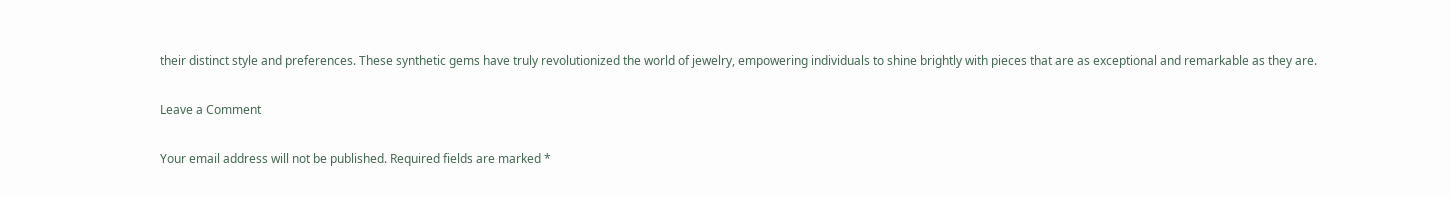their distinct style and preferences. These synthetic gems have truly revolutionized the world of jewelry, empowering individuals to shine brightly with pieces that are as exceptional and remarkable as they are.

Leave a Comment

Your email address will not be published. Required fields are marked *